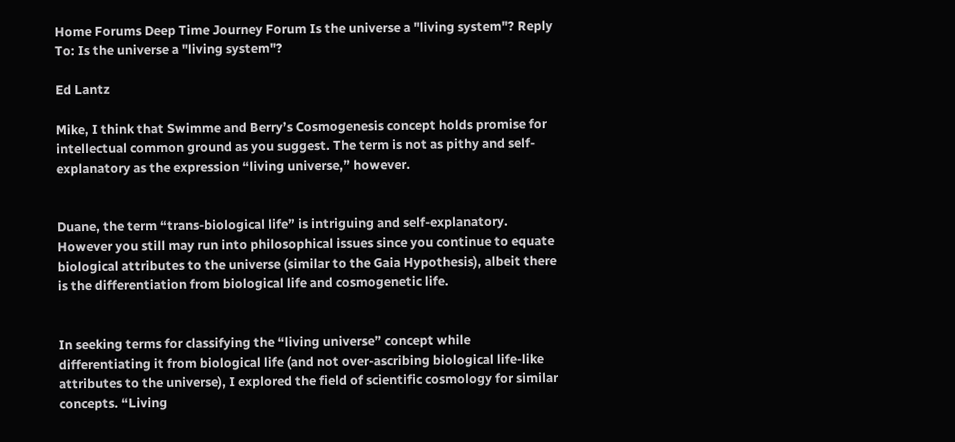Home Forums Deep Time Journey Forum Is the universe a "living system"? Reply To: Is the universe a "living system"?

Ed Lantz

Mike, I think that Swimme and Berry’s Cosmogenesis concept holds promise for intellectual common ground as you suggest. The term is not as pithy and self-explanatory as the expression “living universe,” however.


Duane, the term “trans-biological life” is intriguing and self-explanatory. However you still may run into philosophical issues since you continue to equate biological attributes to the universe (similar to the Gaia Hypothesis), albeit there is the differentiation from biological life and cosmogenetic life.


In seeking terms for classifying the “living universe” concept while differentiating it from biological life (and not over-ascribing biological life-like attributes to the universe), I explored the field of scientific cosmology for similar concepts. “Living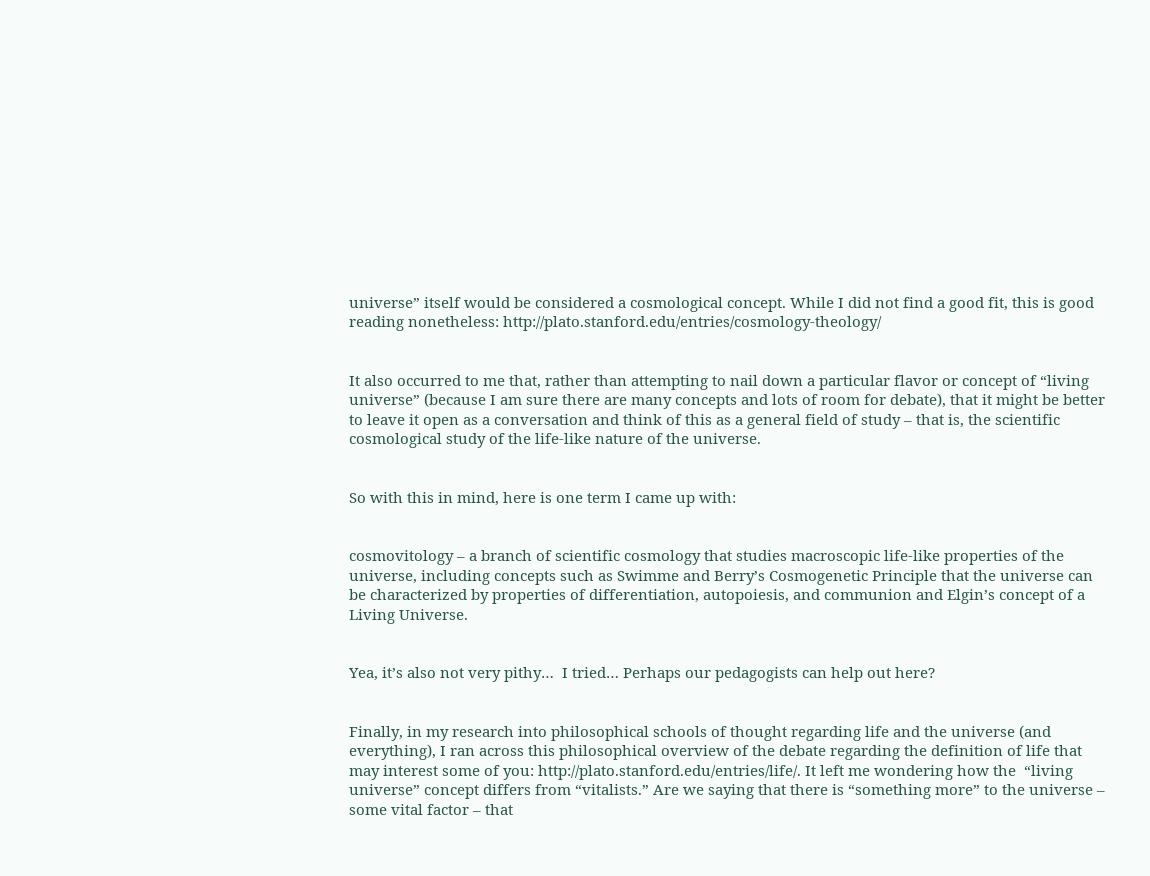universe” itself would be considered a cosmological concept. While I did not find a good fit, this is good reading nonetheless: http://plato.stanford.edu/entries/cosmology-theology/


It also occurred to me that, rather than attempting to nail down a particular flavor or concept of “living universe” (because I am sure there are many concepts and lots of room for debate), that it might be better to leave it open as a conversation and think of this as a general field of study – that is, the scientific cosmological study of the life-like nature of the universe.


So with this in mind, here is one term I came up with:


cosmovitology – a branch of scientific cosmology that studies macroscopic life-like properties of the universe, including concepts such as Swimme and Berry’s Cosmogenetic Principle that the universe can be characterized by properties of differentiation, autopoiesis, and communion and Elgin’s concept of a Living Universe.


Yea, it’s also not very pithy…  I tried… Perhaps our pedagogists can help out here?


Finally, in my research into philosophical schools of thought regarding life and the universe (and everything), I ran across this philosophical overview of the debate regarding the definition of life that may interest some of you: http://plato.stanford.edu/entries/life/. It left me wondering how the  “living universe” concept differs from “vitalists.” Are we saying that there is “something more” to the universe – some vital factor – that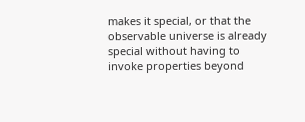makes it special, or that the observable universe is already special without having to invoke properties beyond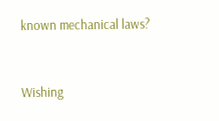known mechanical laws?


Wishing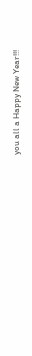you all a Happy New Year!!!